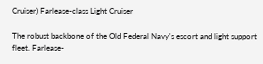Cruiser) Farlease-class Light Cruiser

The robust backbone of the Old Federal Navy's escort and light support fleet. Farlease-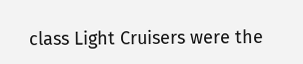class Light Cruisers were the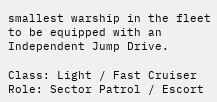smallest warship in the fleet to be equipped with an Independent Jump Drive.

Class: Light / Fast Cruiser
Role: Sector Patrol / Escort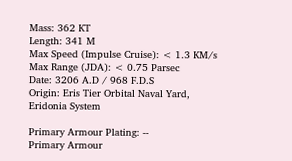Mass: 362 KT
Length: 341 M
Max Speed (Impulse Cruise): < 1.3 KM/s
Max Range (JDA): < 0.75 Parsec
Date: 3206 A.D / 968 F.D.S
Origin: Eris Tier Orbital Naval Yard, Eridonia System

Primary Armour Plating: --
Primary Armour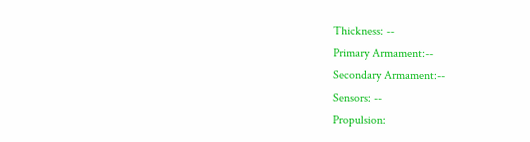Thickness: --
Primary Armament:--
Secondary Armament:--
Sensors: --
Propulsion: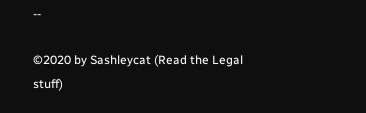--

©2020 by Sashleycat (Read the Legal stuff)